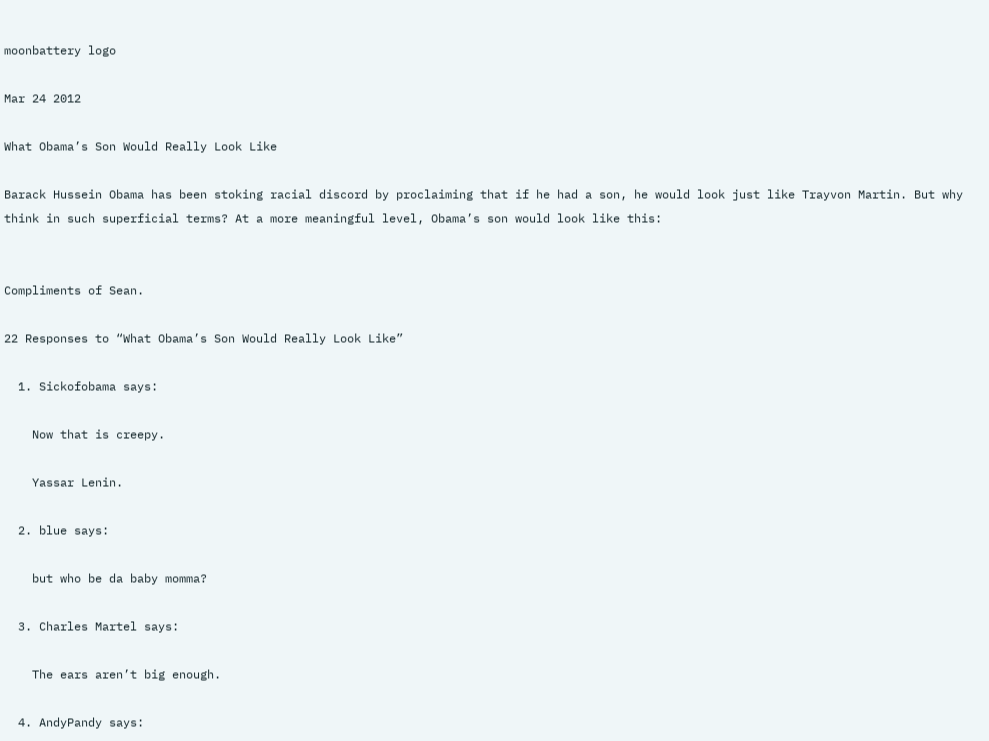moonbattery logo

Mar 24 2012

What Obama’s Son Would Really Look Like

Barack Hussein Obama has been stoking racial discord by proclaiming that if he had a son, he would look just like Trayvon Martin. But why think in such superficial terms? At a more meaningful level, Obama’s son would look like this:


Compliments of Sean.

22 Responses to “What Obama’s Son Would Really Look Like”

  1. Sickofobama says:

    Now that is creepy.

    Yassar Lenin.

  2. blue says:

    but who be da baby momma?

  3. Charles Martel says:

    The ears aren’t big enough.

  4. AndyPandy says: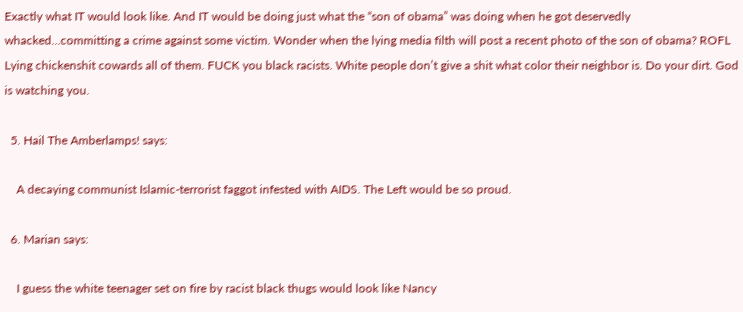Exactly what IT would look like. And IT would be doing just what the “son of obama” was doing when he got deservedly whacked…committing a crime against some victim. Wonder when the lying media filth will post a recent photo of the son of obama? ROFL Lying chickenshit cowards all of them. FUCK you black racists. White people don’t give a shit what color their neighbor is. Do your dirt. God is watching you.

  5. Hail The Amberlamps! says:

    A decaying communist Islamic-terrorist faggot infested with AIDS. The Left would be so proud.

  6. Marian says:

    I guess the white teenager set on fire by racist black thugs would look like Nancy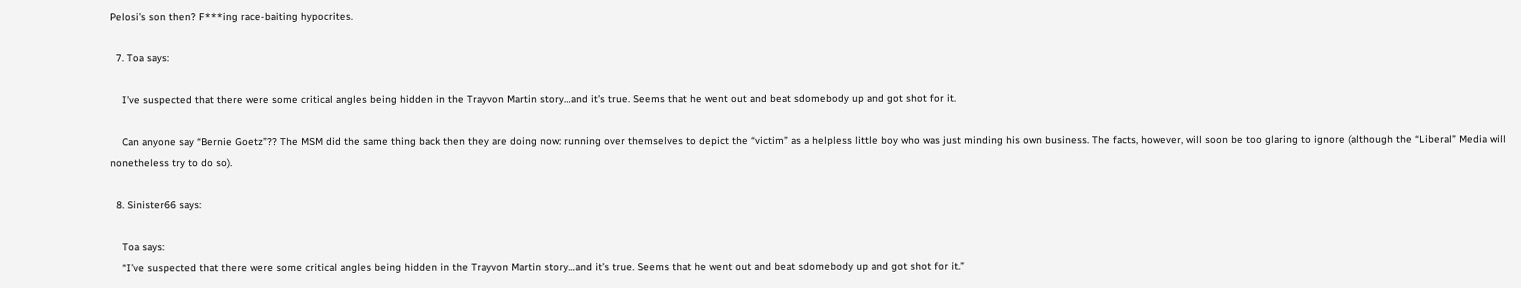Pelosi’s son then? F***ing race-baiting hypocrites.

  7. Toa says:

    I’ve suspected that there were some critical angles being hidden in the Trayvon Martin story…and it’s true. Seems that he went out and beat sdomebody up and got shot for it.

    Can anyone say “Bernie Goetz”?? The MSM did the same thing back then they are doing now: running over themselves to depict the “victim” as a helpless little boy who was just minding his own business. The facts, however, will soon be too glaring to ignore (although the “Liberal” Media will nonetheless try to do so).

  8. Sinister66 says:

    Toa says:
    “I’ve suspected that there were some critical angles being hidden in the Trayvon Martin story…and it’s true. Seems that he went out and beat sdomebody up and got shot for it.”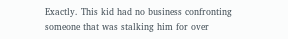Exactly. This kid had no business confronting someone that was stalking him for over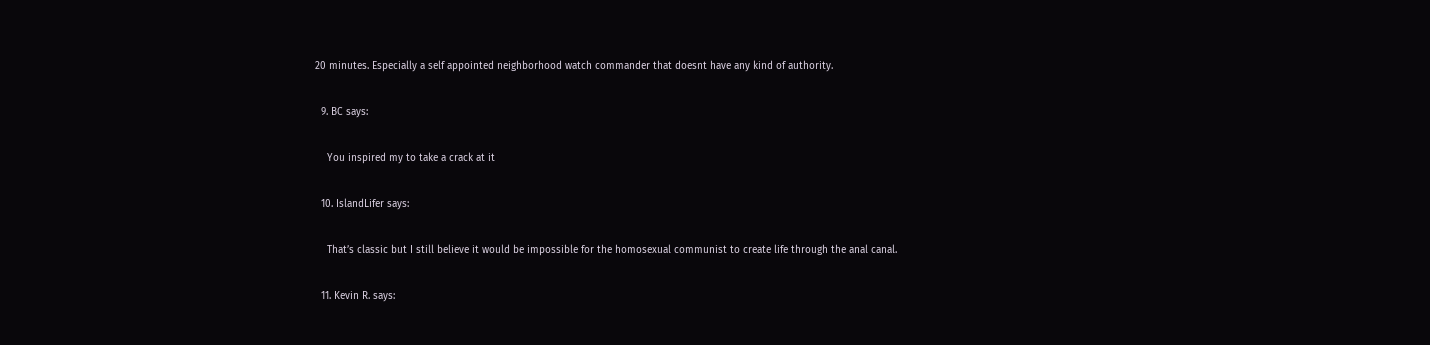20 minutes. Especially a self appointed neighborhood watch commander that doesnt have any kind of authority.

  9. BC says:

    You inspired my to take a crack at it

  10. IslandLifer says:

    That’s classic but I still believe it would be impossible for the homosexual communist to create life through the anal canal.

  11. Kevin R. says: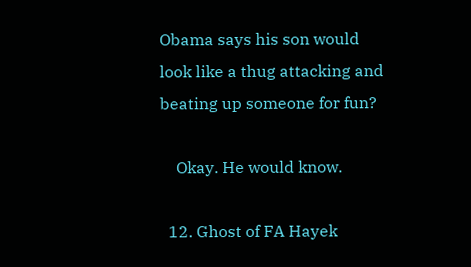Obama says his son would look like a thug attacking and beating up someone for fun?

    Okay. He would know.

  12. Ghost of FA Hayek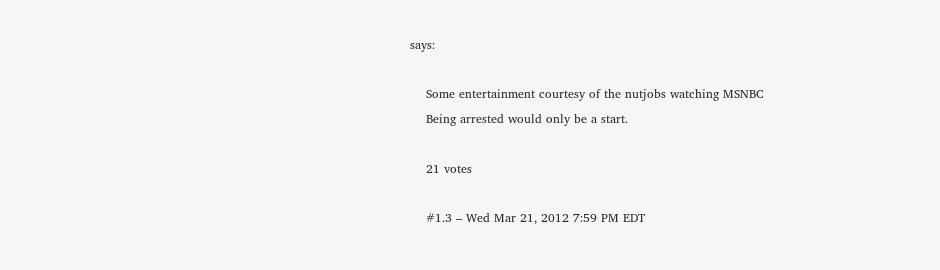says:

    Some entertainment courtesy of the nutjobs watching MSNBC
    Being arrested would only be a start.

    21 votes

    #1.3 – Wed Mar 21, 2012 7:59 PM EDT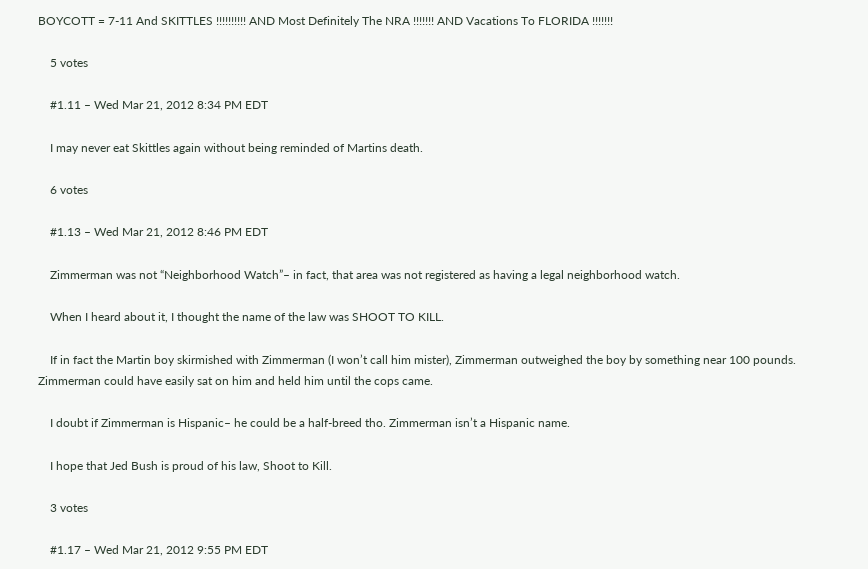BOYCOTT = 7-11 And SKITTLES !!!!!!!!!! AND Most Definitely The NRA !!!!!!! AND Vacations To FLORIDA !!!!!!!

    5 votes

    #1.11 – Wed Mar 21, 2012 8:34 PM EDT

    I may never eat Skittles again without being reminded of Martins death.

    6 votes

    #1.13 – Wed Mar 21, 2012 8:46 PM EDT

    Zimmerman was not “Neighborhood Watch”– in fact, that area was not registered as having a legal neighborhood watch.

    When I heard about it, I thought the name of the law was SHOOT TO KILL.

    If in fact the Martin boy skirmished with Zimmerman (I won’t call him mister), Zimmerman outweighed the boy by something near 100 pounds. Zimmerman could have easily sat on him and held him until the cops came.

    I doubt if Zimmerman is Hispanic– he could be a half-breed tho. Zimmerman isn’t a Hispanic name.

    I hope that Jed Bush is proud of his law, Shoot to Kill.

    3 votes

    #1.17 – Wed Mar 21, 2012 9:55 PM EDT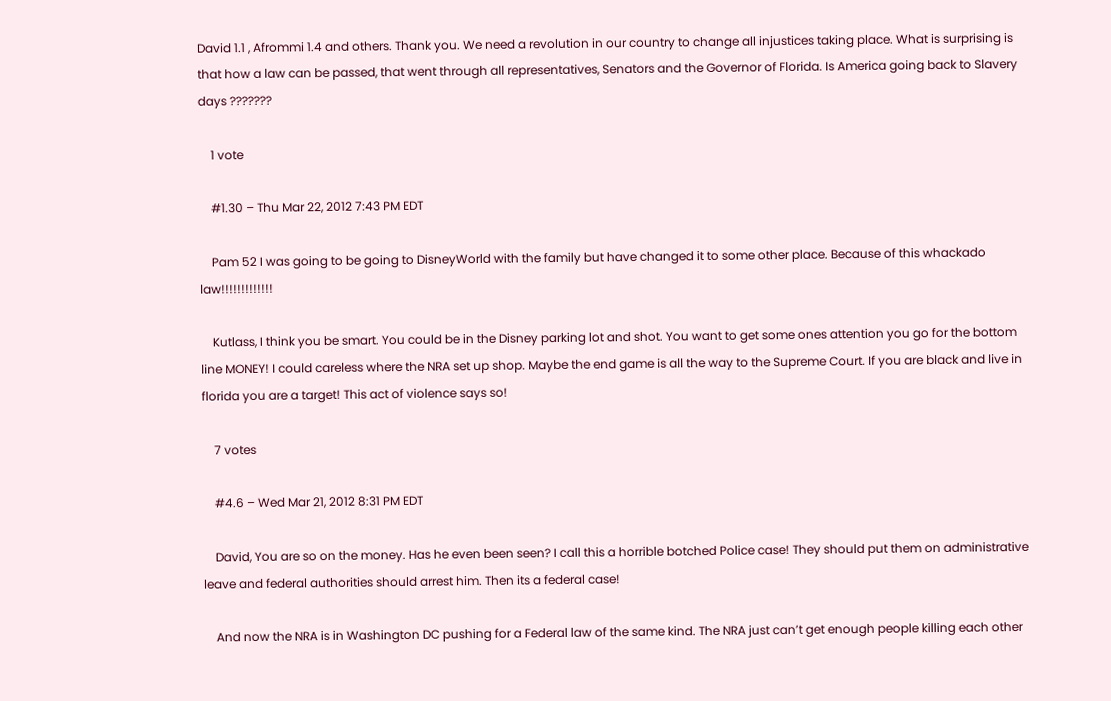David 1.1 , Afrommi 1.4 and others. Thank you. We need a revolution in our country to change all injustices taking place. What is surprising is that how a law can be passed, that went through all representatives, Senators and the Governor of Florida. Is America going back to Slavery days ???????

    1 vote

    #1.30 – Thu Mar 22, 2012 7:43 PM EDT

    Pam 52 I was going to be going to DisneyWorld with the family but have changed it to some other place. Because of this whackado law!!!!!!!!!!!!!

    Kutlass, I think you be smart. You could be in the Disney parking lot and shot. You want to get some ones attention you go for the bottom line MONEY! I could careless where the NRA set up shop. Maybe the end game is all the way to the Supreme Court. If you are black and live in florida you are a target! This act of violence says so!

    7 votes

    #4.6 – Wed Mar 21, 2012 8:31 PM EDT

    David, You are so on the money. Has he even been seen? I call this a horrible botched Police case! They should put them on administrative leave and federal authorities should arrest him. Then its a federal case!

    And now the NRA is in Washington DC pushing for a Federal law of the same kind. The NRA just can’t get enough people killing each other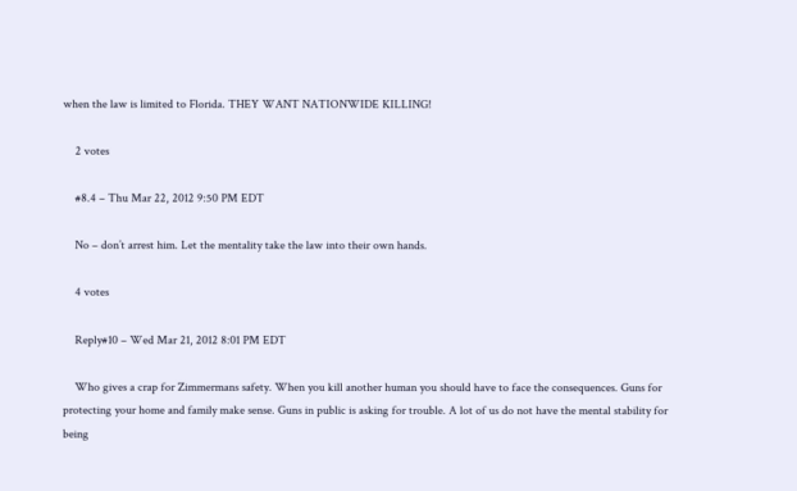when the law is limited to Florida. THEY WANT NATIONWIDE KILLING!

    2 votes

    #8.4 – Thu Mar 22, 2012 9:50 PM EDT

    No – don’t arrest him. Let the mentality take the law into their own hands.

    4 votes

    Reply#10 – Wed Mar 21, 2012 8:01 PM EDT

    Who gives a crap for Zimmermans safety. When you kill another human you should have to face the consequences. Guns for protecting your home and family make sense. Guns in public is asking for trouble. A lot of us do not have the mental stability for being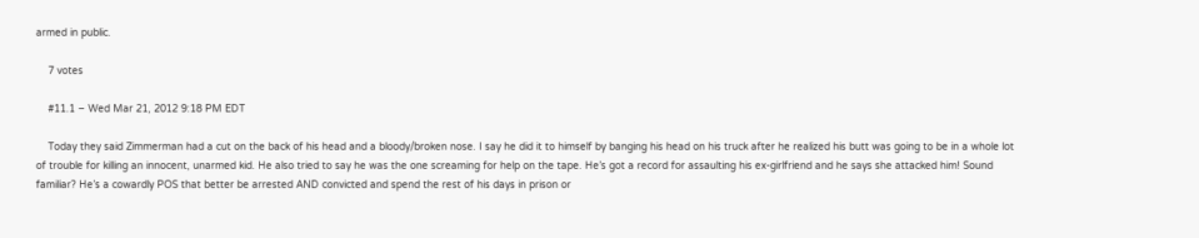armed in public.

    7 votes

    #11.1 – Wed Mar 21, 2012 9:18 PM EDT

    Today they said Zimmerman had a cut on the back of his head and a bloody/broken nose. I say he did it to himself by banging his head on his truck after he realized his butt was going to be in a whole lot of trouble for killing an innocent, unarmed kid. He also tried to say he was the one screaming for help on the tape. He’s got a record for assaulting his ex-girlfriend and he says she attacked him! Sound familiar? He’s a cowardly POS that better be arrested AND convicted and spend the rest of his days in prison or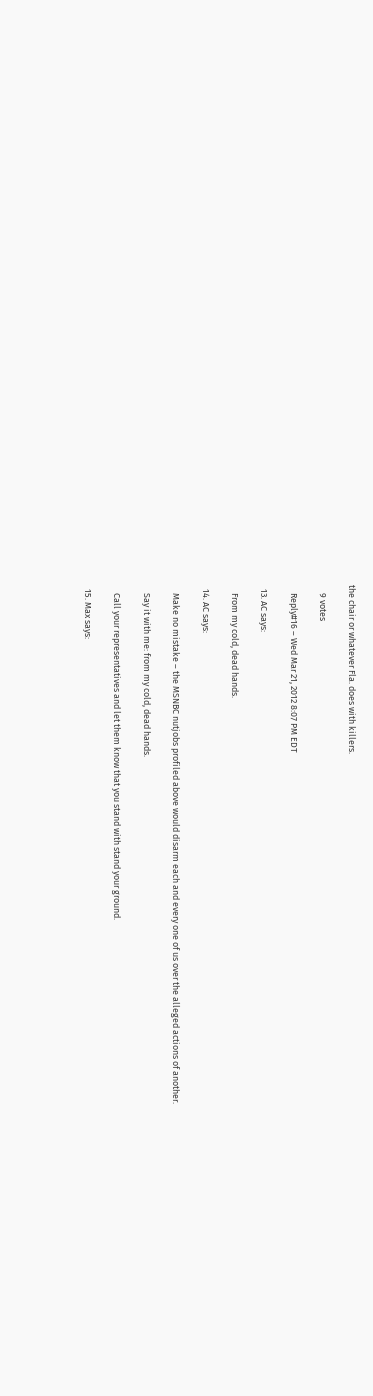the chair or whatever Fla. does with killers.

    9 votes

    Reply#16 – Wed Mar 21, 2012 8:07 PM EDT

  13. AC says:

    From my cold, dead hands.

  14. AC says:

    Make no mistake – the MSNBC nutjobs profiled above would disarm each and every one of us over the alleged actions of another.

    Say it with me: from my cold, dead hands.

    Call your representatives and let them know that you stand with stand your ground.

  15. Max says: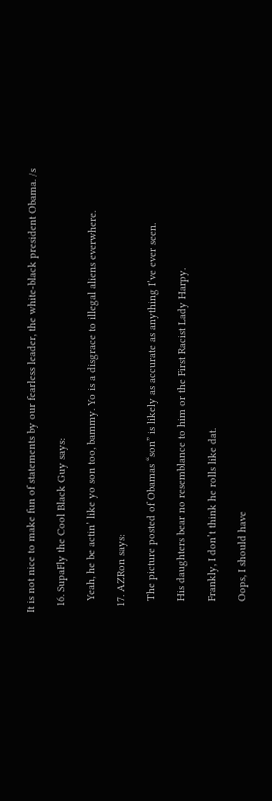It is not nice to make fun of statements by our fearless leader, the white-black president Obama. /s

  16. SupaFly the Cool Black Guy says:

    Yeah, he be actin’ like yo son too, bammy. Yo is a disgrace to illegal aliens everwhere.

  17. AZRon says:

    The picture posted of Obamas “son” is likely as accurate as anything I’ve ever seen.

    His daughters bear no resemblance to him or the First Racist Lady Harpy.

    Frankly, I don’t think he rolls like dat.

    Oops, I should have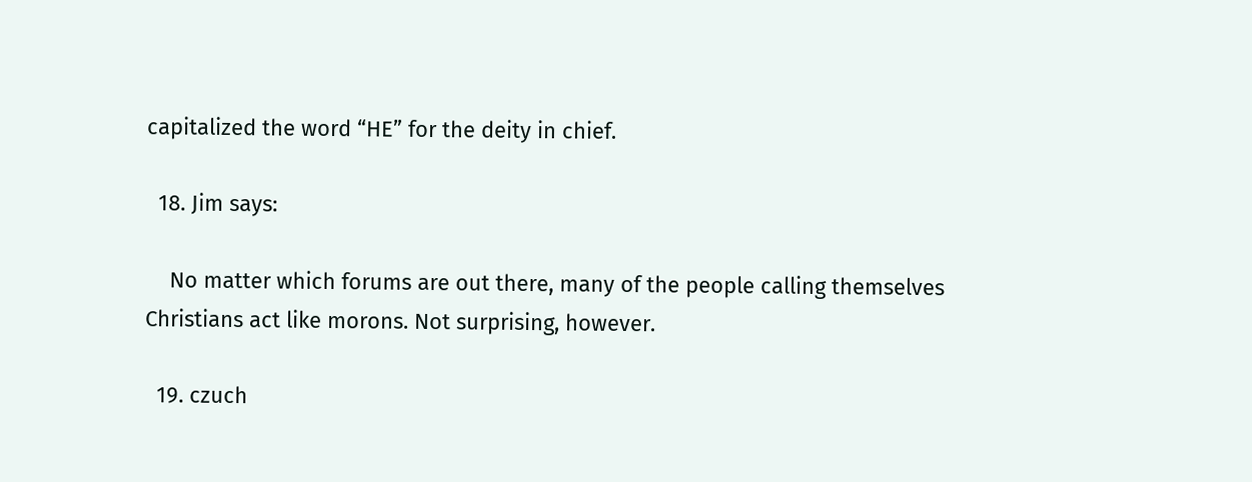capitalized the word “HE” for the deity in chief.

  18. Jim says:

    No matter which forums are out there, many of the people calling themselves Christians act like morons. Not surprising, however.

  19. czuch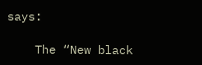says:

    The “New black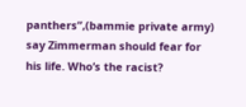panthers”,(bammie private army) say Zimmerman should fear for his life. Who’s the racist?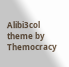Alibi3col theme by Themocracy